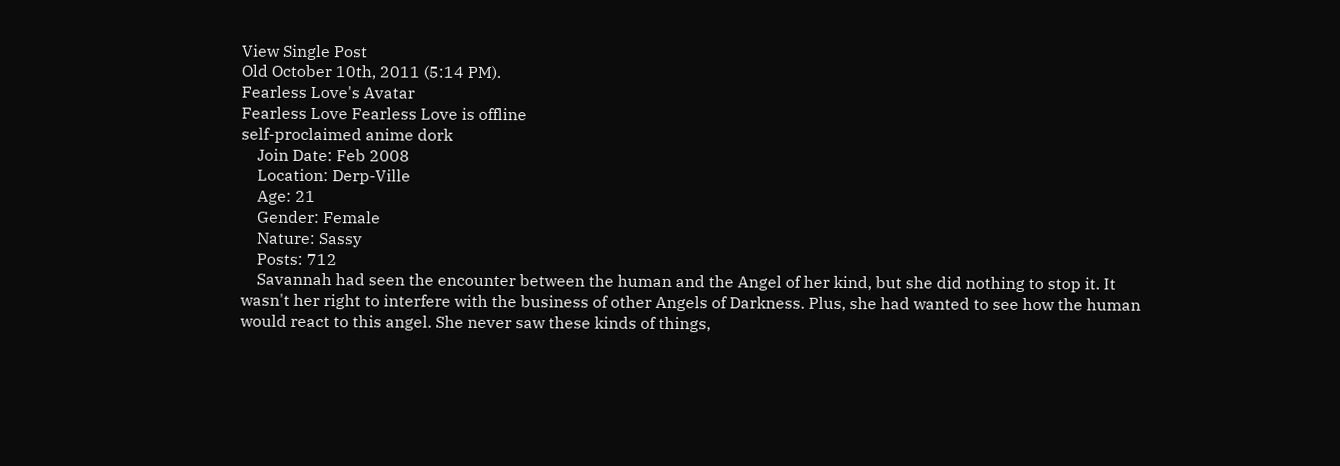View Single Post
Old October 10th, 2011 (5:14 PM).
Fearless Love's Avatar
Fearless Love Fearless Love is offline
self-proclaimed anime dork
    Join Date: Feb 2008
    Location: Derp-Ville
    Age: 21
    Gender: Female
    Nature: Sassy
    Posts: 712
    Savannah had seen the encounter between the human and the Angel of her kind, but she did nothing to stop it. It wasn't her right to interfere with the business of other Angels of Darkness. Plus, she had wanted to see how the human would react to this angel. She never saw these kinds of things,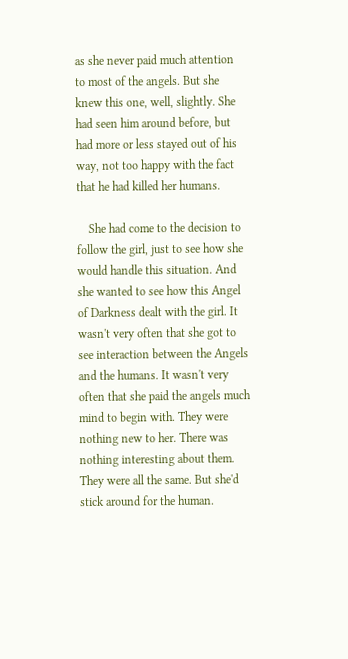as she never paid much attention to most of the angels. But she knew this one, well, slightly. She had seen him around before, but had more or less stayed out of his way, not too happy with the fact that he had killed her humans.

    She had come to the decision to follow the girl, just to see how she would handle this situation. And she wanted to see how this Angel of Darkness dealt with the girl. It wasn't very often that she got to see interaction between the Angels and the humans. It wasn't very often that she paid the angels much mind to begin with. They were nothing new to her. There was nothing interesting about them. They were all the same. But she'd stick around for the human.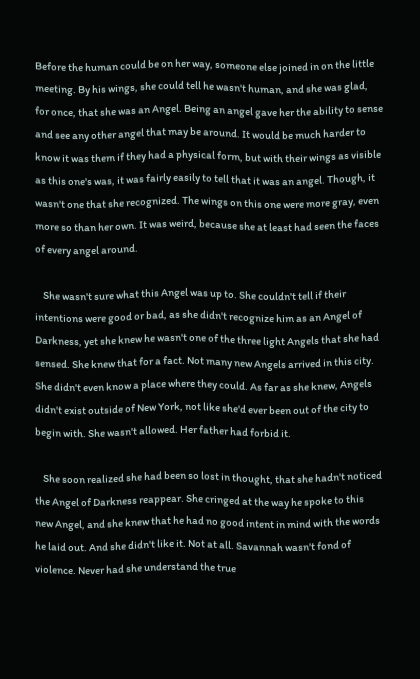Before the human could be on her way, someone else joined in on the little meeting. By his wings, she could tell he wasn't human, and she was glad, for once, that she was an Angel. Being an angel gave her the ability to sense and see any other angel that may be around. It would be much harder to know it was them if they had a physical form, but with their wings as visible as this one's was, it was fairly easily to tell that it was an angel. Though, it wasn't one that she recognized. The wings on this one were more gray, even more so than her own. It was weird, because she at least had seen the faces of every angel around.

    She wasn't sure what this Angel was up to. She couldn't tell if their intentions were good or bad, as she didn't recognize him as an Angel of Darkness, yet she knew he wasn't one of the three light Angels that she had sensed. She knew that for a fact. Not many new Angels arrived in this city. She didn't even know a place where they could. As far as she knew, Angels didn't exist outside of New York, not like she'd ever been out of the city to begin with. She wasn't allowed. Her father had forbid it.

    She soon realized she had been so lost in thought, that she hadn't noticed the Angel of Darkness reappear. She cringed at the way he spoke to this new Angel, and she knew that he had no good intent in mind with the words he laid out. And she didn't like it. Not at all. Savannah wasn't fond of violence. Never had she understand the true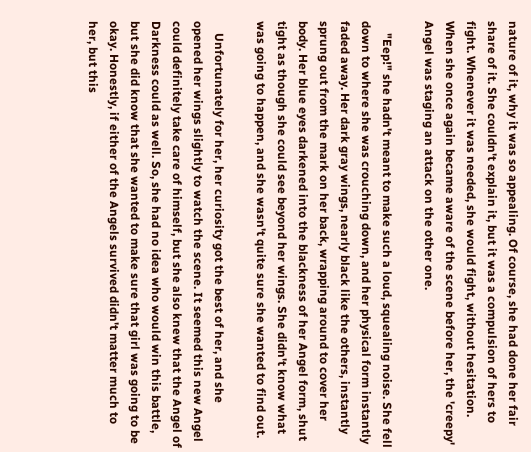nature of it, why it was so appealing. Of course, she had done her fair share of it. She couldn't explain it, but it was a compulsion of hers to fight. Whenever it was needed, she would fight, without hesitation. When she once again became aware of the scene before her, the 'creepy' Angel was staging an attack on the other one.

    "Eep!" she hadn't meant to make such a loud, squealing noise. She fell down to where she was crouching down, and her physical form instantly faded away. Her dark gray wings, nearly black like the others, instantly sprung out from the mark on her back, wrapping around to cover her body. Her blue eyes darkened into the blackness of her Angel form, shut tight as though she could see beyond her wings. She didn't know what was going to happen, and she wasn't quite sure she wanted to find out.

    Unfortunately for her, her curiosity got the best of her, and she opened her wings slightly to watch the scene. It seemed this new Angel could definitely take care of himself, but she also knew that the Angel of Darkness could as well. So, she had no idea who would win this battle, but she did know that she wanted to make sure that girl was going to be okay. Honestly, if either of the Angels survived didn't matter much to her, but this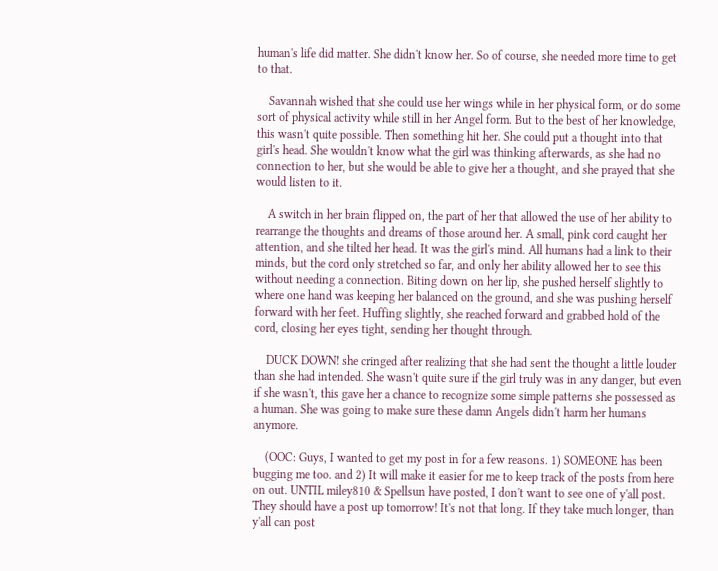human's life did matter. She didn't know her. So of course, she needed more time to get to that.

    Savannah wished that she could use her wings while in her physical form, or do some sort of physical activity while still in her Angel form. But to the best of her knowledge, this wasn't quite possible. Then something hit her. She could put a thought into that girl's head. She wouldn't know what the girl was thinking afterwards, as she had no connection to her, but she would be able to give her a thought, and she prayed that she would listen to it.

    A switch in her brain flipped on, the part of her that allowed the use of her ability to rearrange the thoughts and dreams of those around her. A small, pink cord caught her attention, and she tilted her head. It was the girl's mind. All humans had a link to their minds, but the cord only stretched so far, and only her ability allowed her to see this without needing a connection. Biting down on her lip, she pushed herself slightly to where one hand was keeping her balanced on the ground, and she was pushing herself forward with her feet. Huffing slightly, she reached forward and grabbed hold of the cord, closing her eyes tight, sending her thought through.

    DUCK DOWN! she cringed after realizing that she had sent the thought a little louder than she had intended. She wasn't quite sure if the girl truly was in any danger, but even if she wasn't, this gave her a chance to recognize some simple patterns she possessed as a human. She was going to make sure these damn Angels didn't harm her humans anymore.

    (OOC: Guys, I wanted to get my post in for a few reasons. 1) SOMEONE has been bugging me too. and 2) It will make it easier for me to keep track of the posts from here on out. UNTIL miley810 & Spellsun have posted, I don't want to see one of y'all post. They should have a post up tomorrow! It's not that long. If they take much longer, than y'all can post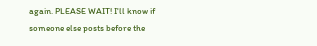again. PLEASE WAIT! I'll know if someone else posts before the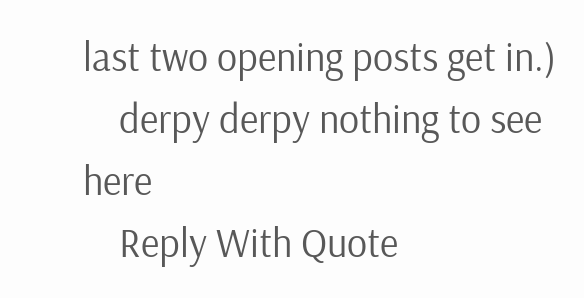last two opening posts get in.)
    derpy derpy nothing to see here
    Reply With Quote